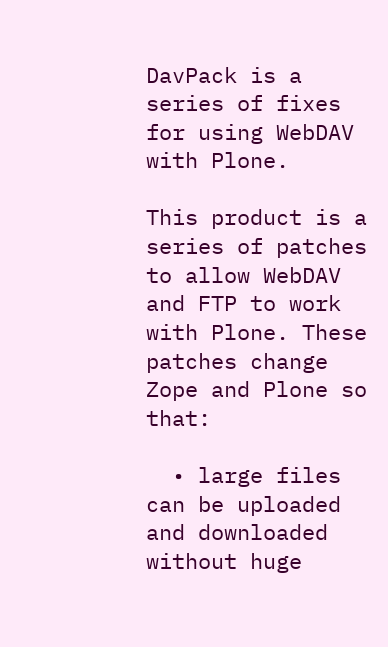DavPack is a series of fixes for using WebDAV with Plone.

This product is a series of patches to allow WebDAV and FTP to work with Plone. These patches change Zope and Plone so that:

  • large files can be uploaded and downloaded without huge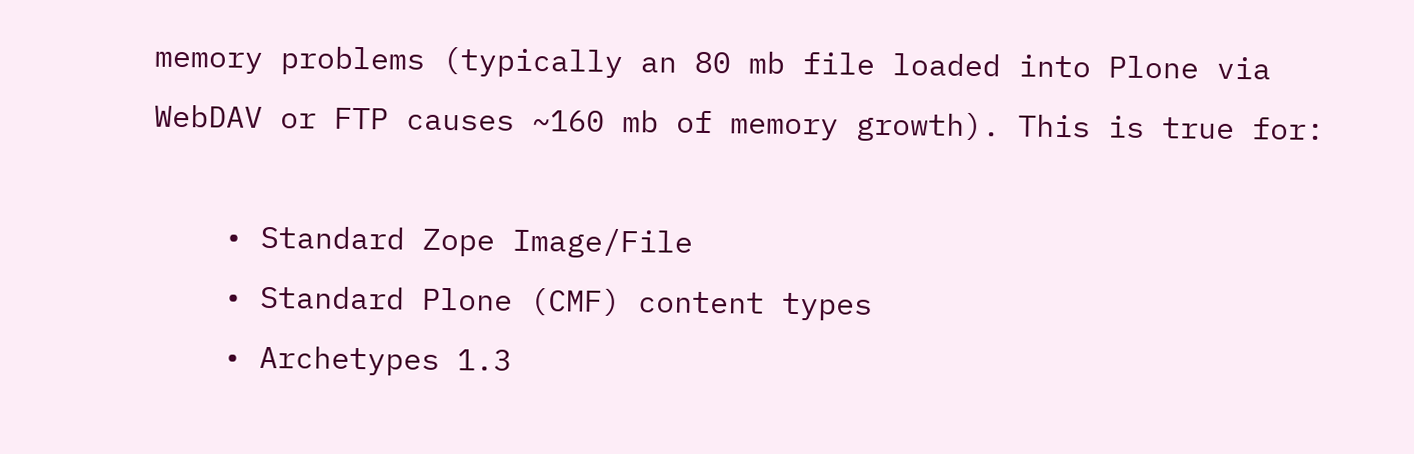memory problems (typically an 80 mb file loaded into Plone via WebDAV or FTP causes ~160 mb of memory growth). This is true for:

    • Standard Zope Image/File
    • Standard Plone (CMF) content types
    • Archetypes 1.3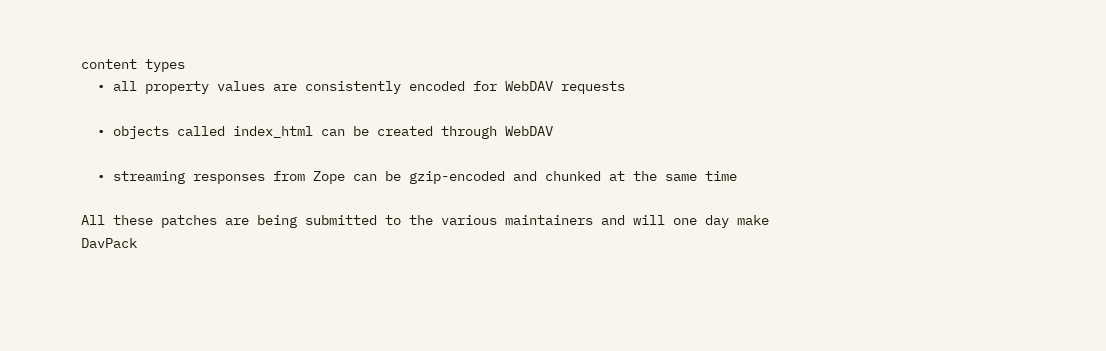content types
  • all property values are consistently encoded for WebDAV requests

  • objects called index_html can be created through WebDAV

  • streaming responses from Zope can be gzip-encoded and chunked at the same time

All these patches are being submitted to the various maintainers and will one day make DavPack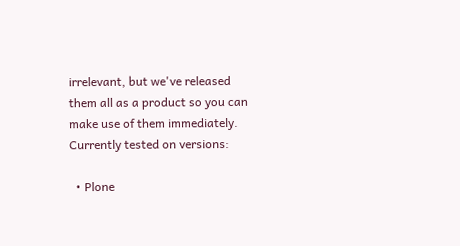irrelevant, but we've released them all as a product so you can make use of them immediately. Currently tested on versions:

  • Plone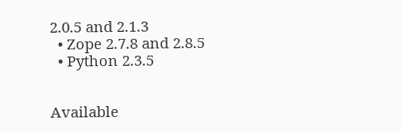2.0.5 and 2.1.3
  • Zope 2.7.8 and 2.8.5
  • Python 2.3.5


Available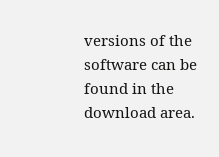versions of the software can be found in the download area.